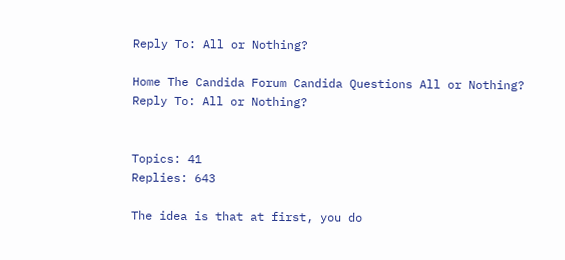Reply To: All or Nothing?

Home The Candida Forum Candida Questions All or Nothing? Reply To: All or Nothing?


Topics: 41
Replies: 643

The idea is that at first, you do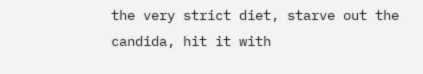the very strict diet, starve out the candida, hit it with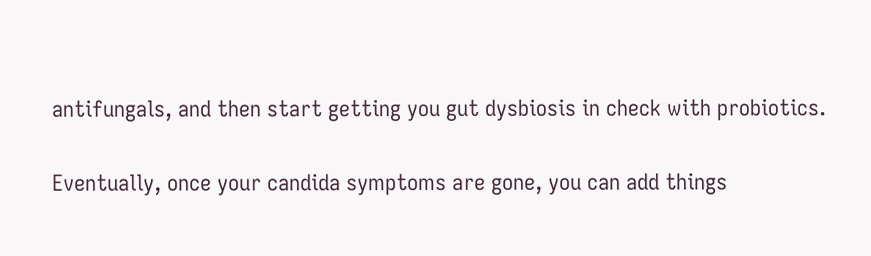antifungals, and then start getting you gut dysbiosis in check with probiotics.

Eventually, once your candida symptoms are gone, you can add things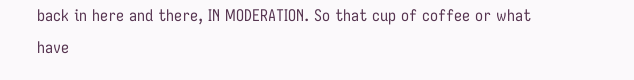back in here and there, IN MODERATION. So that cup of coffee or what have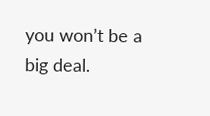you won’t be a big deal.